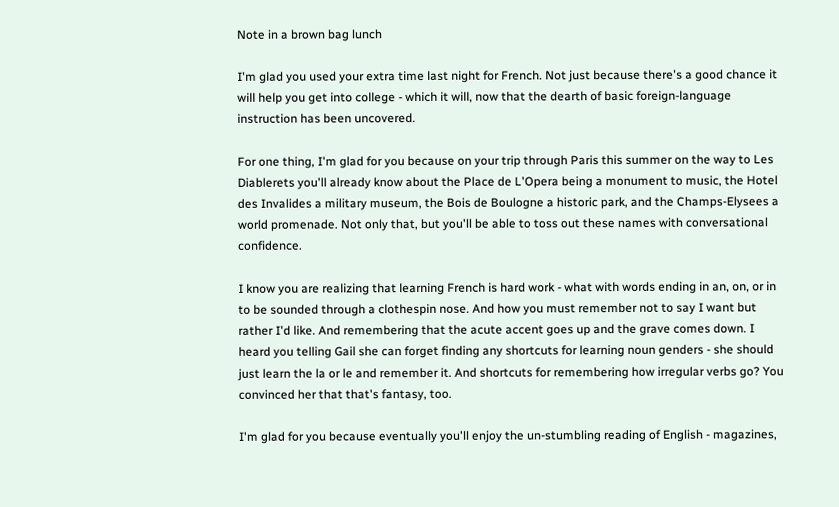Note in a brown bag lunch

I'm glad you used your extra time last night for French. Not just because there's a good chance it will help you get into college - which it will, now that the dearth of basic foreign-language instruction has been uncovered.

For one thing, I'm glad for you because on your trip through Paris this summer on the way to Les Diablerets you'll already know about the Place de L'Opera being a monument to music, the Hotel des Invalides a military museum, the Bois de Boulogne a historic park, and the Champs-Elysees a world promenade. Not only that, but you'll be able to toss out these names with conversational confidence.

I know you are realizing that learning French is hard work - what with words ending in an, on, or in to be sounded through a clothespin nose. And how you must remember not to say I want but rather I'd like. And remembering that the acute accent goes up and the grave comes down. I heard you telling Gail she can forget finding any shortcuts for learning noun genders - she should just learn the la or le and remember it. And shortcuts for remembering how irregular verbs go? You convinced her that that's fantasy, too.

I'm glad for you because eventually you'll enjoy the un-stumbling reading of English - magazines,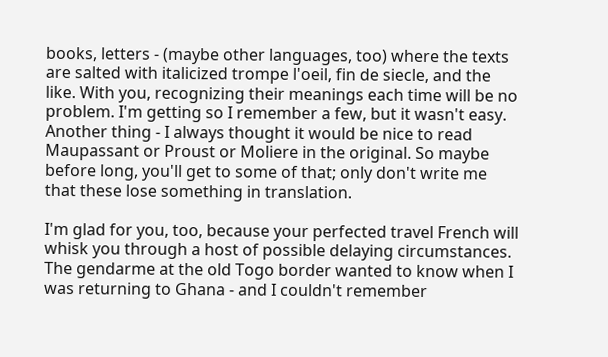books, letters - (maybe other languages, too) where the texts are salted with italicized trompe l'oeil, fin de siecle, and the like. With you, recognizing their meanings each time will be no problem. I'm getting so I remember a few, but it wasn't easy. Another thing - I always thought it would be nice to read Maupassant or Proust or Moliere in the original. So maybe before long, you'll get to some of that; only don't write me that these lose something in translation.

I'm glad for you, too, because your perfected travel French will whisk you through a host of possible delaying circumstances. The gendarme at the old Togo border wanted to know when I was returning to Ghana - and I couldn't remember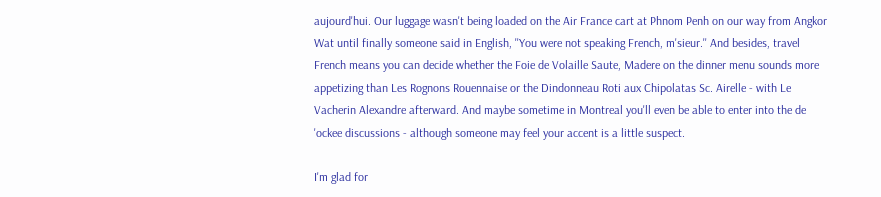aujourd'hui. Our luggage wasn't being loaded on the Air France cart at Phnom Penh on our way from Angkor Wat until finally someone said in English, ''You were not speaking French, m'sieur.'' And besides, travel French means you can decide whether the Foie de Volaille Saute, Madere on the dinner menu sounds more appetizing than Les Rognons Rouennaise or the Dindonneau Roti aux Chipolatas Sc. Airelle - with Le Vacherin Alexandre afterward. And maybe sometime in Montreal you'll even be able to enter into the de 'ockee discussions - although someone may feel your accent is a little suspect.

I'm glad for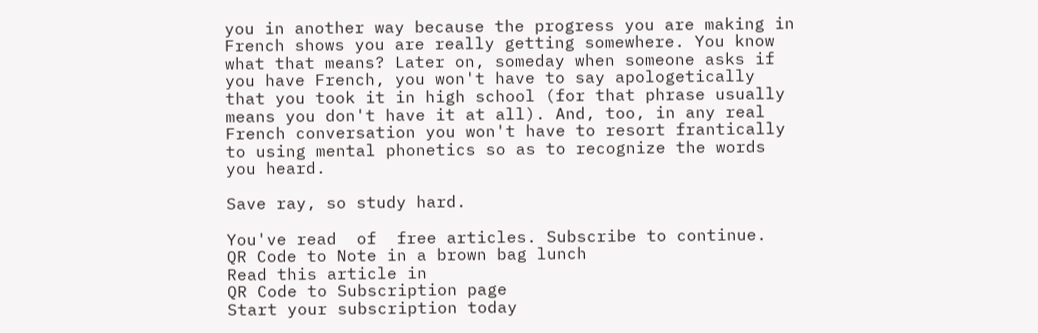you in another way because the progress you are making in French shows you are really getting somewhere. You know what that means? Later on, someday when someone asks if you have French, you won't have to say apologetically that you took it in high school (for that phrase usually means you don't have it at all). And, too, in any real French conversation you won't have to resort frantically to using mental phonetics so as to recognize the words you heard.

Save ray, so study hard.

You've read  of  free articles. Subscribe to continue.
QR Code to Note in a brown bag lunch
Read this article in
QR Code to Subscription page
Start your subscription today